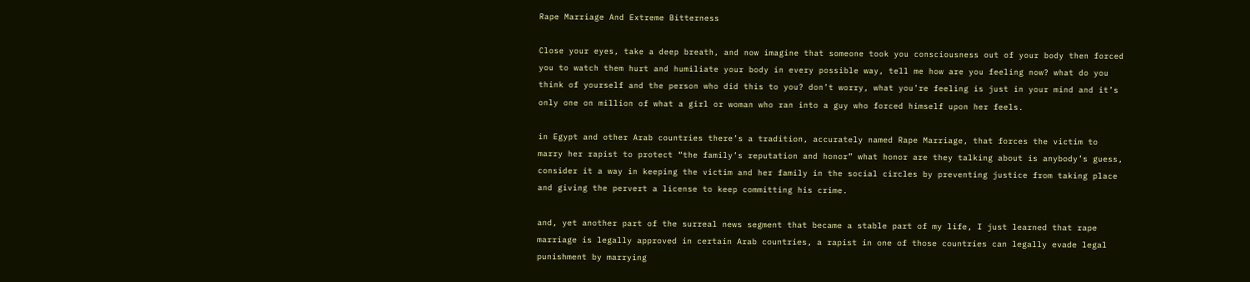Rape Marriage And Extreme Bitterness

Close your eyes, take a deep breath, and now imagine that someone took you consciousness out of your body then forced you to watch them hurt and humiliate your body in every possible way, tell me how are you feeling now? what do you think of yourself and the person who did this to you? don’t worry, what you’re feeling is just in your mind and it’s only one on million of what a girl or woman who ran into a guy who forced himself upon her feels.

in Egypt and other Arab countries there’s a tradition, accurately named Rape Marriage, that forces the victim to marry her rapist to protect “the family’s reputation and honor” what honor are they talking about is anybody’s guess, consider it a way in keeping the victim and her family in the social circles by preventing justice from taking place and giving the pervert a license to keep committing his crime.

and, yet another part of the surreal news segment that became a stable part of my life, I just learned that rape marriage is legally approved in certain Arab countries, a rapist in one of those countries can legally evade legal punishment by marrying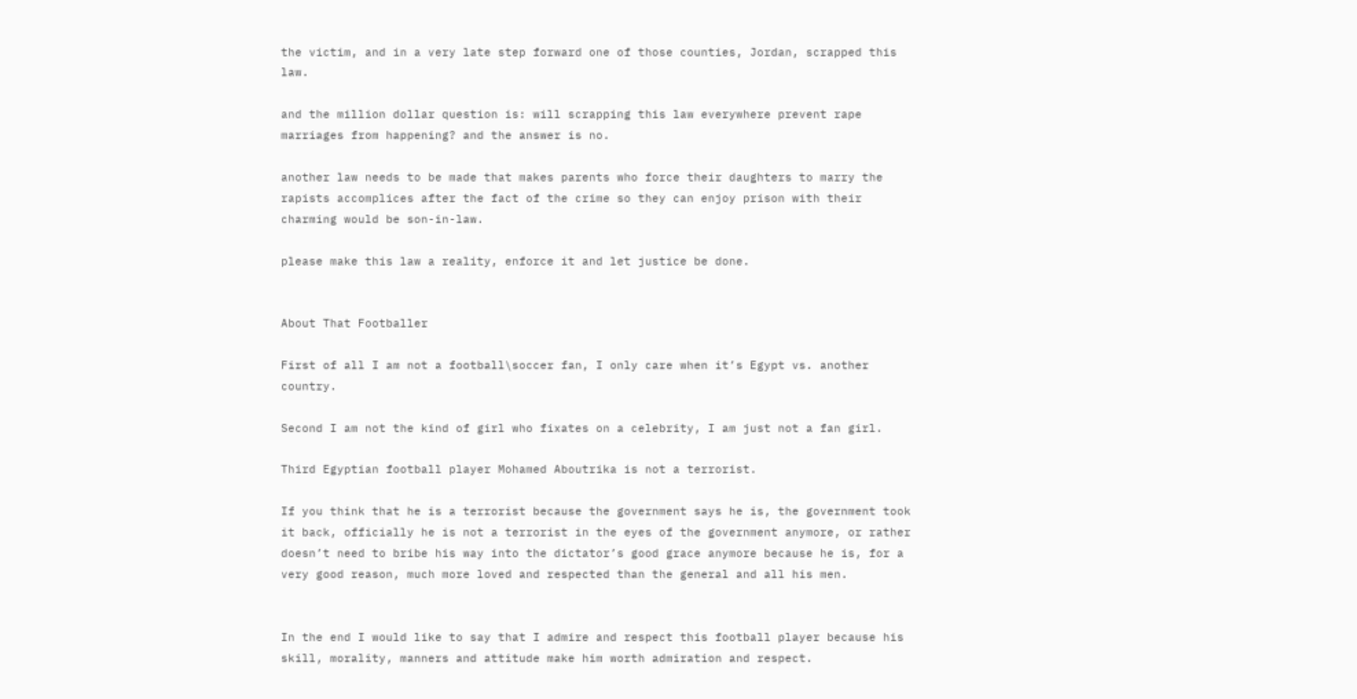the victim, and in a very late step forward one of those counties, Jordan, scrapped this law.

and the million dollar question is: will scrapping this law everywhere prevent rape marriages from happening? and the answer is no.

another law needs to be made that makes parents who force their daughters to marry the rapists accomplices after the fact of the crime so they can enjoy prison with their charming would be son-in-law.

please make this law a reality, enforce it and let justice be done.


About That Footballer

First of all I am not a football\soccer fan, I only care when it’s Egypt vs. another country.

Second I am not the kind of girl who fixates on a celebrity, I am just not a fan girl.

Third Egyptian football player Mohamed Aboutrika is not a terrorist.

If you think that he is a terrorist because the government says he is, the government took it back, officially he is not a terrorist in the eyes of the government anymore, or rather doesn’t need to bribe his way into the dictator’s good grace anymore because he is, for a very good reason, much more loved and respected than the general and all his men.


In the end I would like to say that I admire and respect this football player because his skill, morality, manners and attitude make him worth admiration and respect.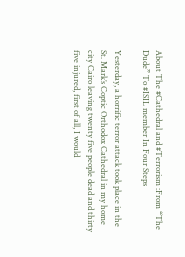About The #Cathedral and #Terrorism :From “The Dude” To #ISIL member In Four Steps

Yesterday, a horrific terror attack took place in the St. Mark’s Coptic Orthodox Cathedral in my home city Cairo leaving twenty five people dead and thirty five injured, first of all, I would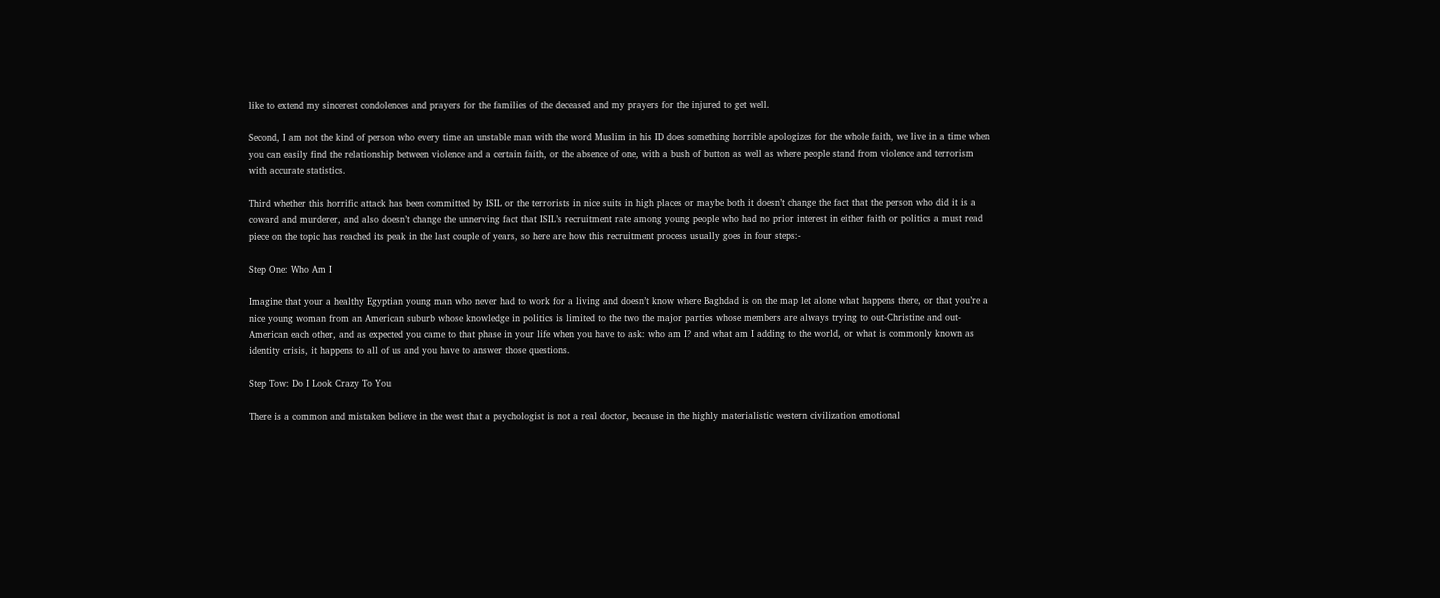like to extend my sincerest condolences and prayers for the families of the deceased and my prayers for the injured to get well.

Second, I am not the kind of person who every time an unstable man with the word Muslim in his ID does something horrible apologizes for the whole faith, we live in a time when you can easily find the relationship between violence and a certain faith, or the absence of one, with a bush of button as well as where people stand from violence and terrorism with accurate statistics.

Third whether this horrific attack has been committed by ISIL or the terrorists in nice suits in high places or maybe both it doesn’t change the fact that the person who did it is a coward and murderer, and also doesn’t change the unnerving fact that ISIL’s recruitment rate among young people who had no prior interest in either faith or politics a must read piece on the topic has reached its peak in the last couple of years, so here are how this recruitment process usually goes in four steps:-

Step One: Who Am I

Imagine that your a healthy Egyptian young man who never had to work for a living and doesn’t know where Baghdad is on the map let alone what happens there, or that you’re a nice young woman from an American suburb whose knowledge in politics is limited to the two the major parties whose members are always trying to out-Christine and out-American each other, and as expected you came to that phase in your life when you have to ask: who am I? and what am I adding to the world, or what is commonly known as identity crisis, it happens to all of us and you have to answer those questions.

Step Tow: Do I Look Crazy To You

There is a common and mistaken believe in the west that a psychologist is not a real doctor, because in the highly materialistic western civilization emotional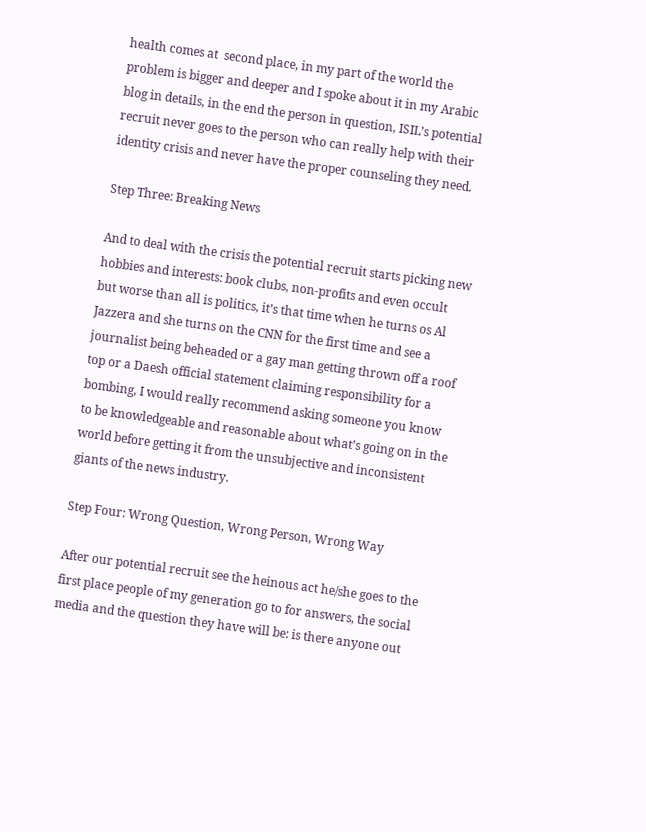health comes at  second place, in my part of the world the problem is bigger and deeper and I spoke about it in my Arabic blog in details, in the end the person in question, ISIL’s potential recruit never goes to the person who can really help with their identity crisis and never have the proper counseling they need.

Step Three: Breaking News

And to deal with the crisis the potential recruit starts picking new hobbies and interests: book clubs, non-profits and even occult but worse than all is politics, it’s that time when he turns os Al Jazzera and she turns on the CNN for the first time and see a journalist being beheaded or a gay man getting thrown off a roof top or a Daesh official statement claiming responsibility for a bombing, I would really recommend asking someone you know to be knowledgeable and reasonable about what’s going on in the world before getting it from the unsubjective and inconsistent giants of the news industry.

Step Four: Wrong Question, Wrong Person, Wrong Way

After our potential recruit see the heinous act he/she goes to the first place people of my generation go to for answers, the social media and the question they have will be: is there anyone out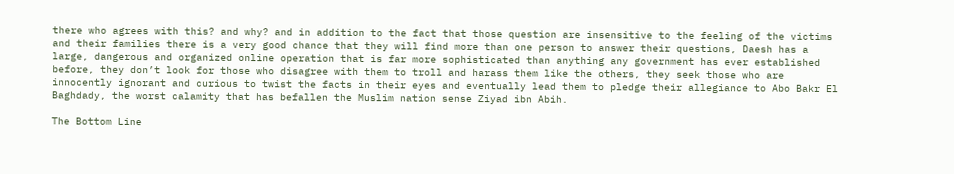there who agrees with this? and why? and in addition to the fact that those question are insensitive to the feeling of the victims and their families there is a very good chance that they will find more than one person to answer their questions, Daesh has a large, dangerous and organized online operation that is far more sophisticated than anything any government has ever established before, they don’t look for those who disagree with them to troll and harass them like the others, they seek those who are innocently ignorant and curious to twist the facts in their eyes and eventually lead them to pledge their allegiance to Abo Bakr El Baghdady, the worst calamity that has befallen the Muslim nation sense Ziyad ibn Abih.

The Bottom Line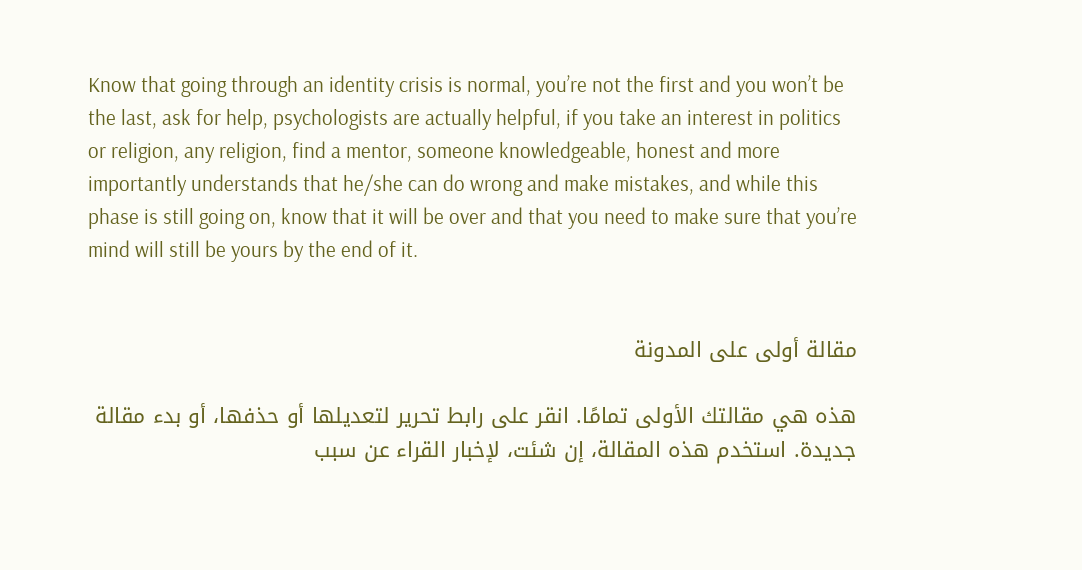Know that going through an identity crisis is normal, you’re not the first and you won’t be the last, ask for help, psychologists are actually helpful, if you take an interest in politics or religion, any religion, find a mentor, someone knowledgeable, honest and more importantly understands that he/she can do wrong and make mistakes, and while this phase is still going on, know that it will be over and that you need to make sure that you’re mind will still be yours by the end of it.


مقالة أولى على المدونة

هذه هي مقالتك الأولى تمامًا. انقر على رابط تحرير لتعديلها أو حذفها، أو بدء مقالة جديدة. استخدم هذه المقالة، إن شئت، لإخبار القراء عن سبب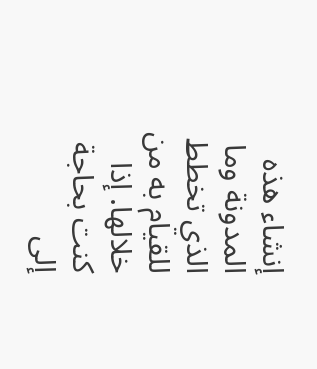إنشاء هذه المدونة وما الذي تخطط للقيام به من خلالها. إذا كنت بحاجة إلى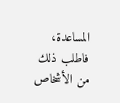المساعدة، فاطلب ذلك من الأشخاص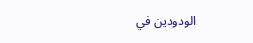الودودين في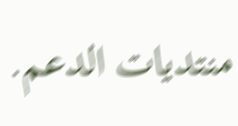منتديات الدعم.